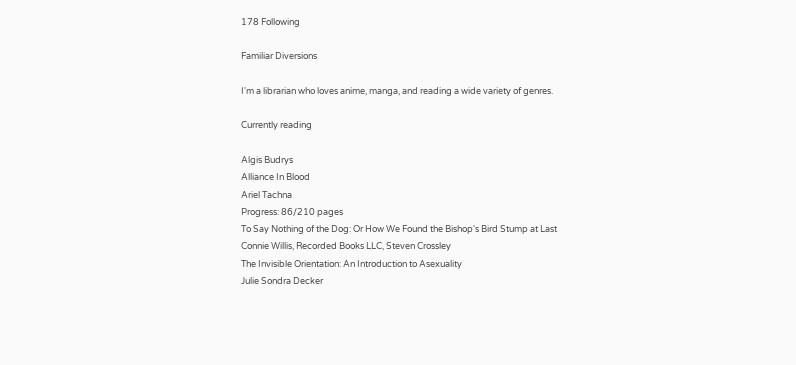178 Following

Familiar Diversions

I'm a librarian who loves anime, manga, and reading a wide variety of genres.

Currently reading

Algis Budrys
Alliance In Blood
Ariel Tachna
Progress: 86/210 pages
To Say Nothing of the Dog: Or How We Found the Bishop's Bird Stump at Last
Connie Willis, Recorded Books LLC, Steven Crossley
The Invisible Orientation: An Introduction to Asexuality
Julie Sondra Decker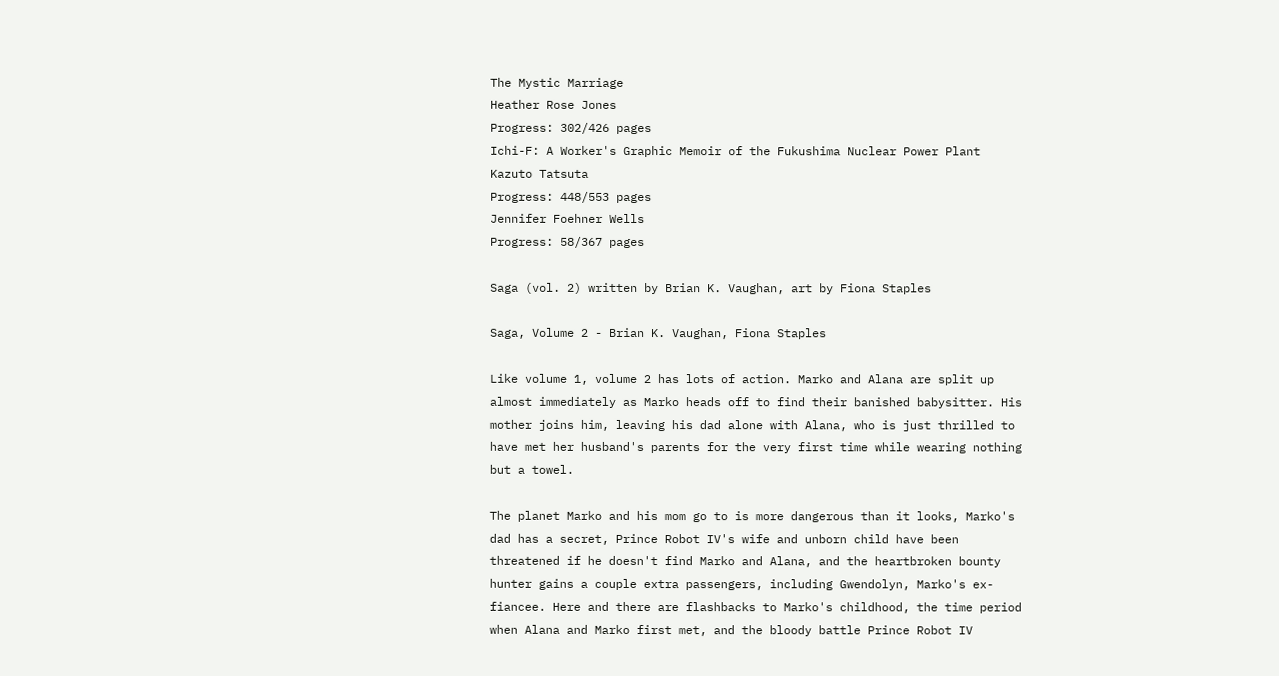The Mystic Marriage
Heather Rose Jones
Progress: 302/426 pages
Ichi-F: A Worker's Graphic Memoir of the Fukushima Nuclear Power Plant
Kazuto Tatsuta
Progress: 448/553 pages
Jennifer Foehner Wells
Progress: 58/367 pages

Saga (vol. 2) written by Brian K. Vaughan, art by Fiona Staples

Saga, Volume 2 - Brian K. Vaughan, Fiona Staples

Like volume 1, volume 2 has lots of action. Marko and Alana are split up almost immediately as Marko heads off to find their banished babysitter. His mother joins him, leaving his dad alone with Alana, who is just thrilled to have met her husband's parents for the very first time while wearing nothing but a towel.

The planet Marko and his mom go to is more dangerous than it looks, Marko's dad has a secret, Prince Robot IV's wife and unborn child have been threatened if he doesn't find Marko and Alana, and the heartbroken bounty hunter gains a couple extra passengers, including Gwendolyn, Marko's ex-fiancee. Here and there are flashbacks to Marko's childhood, the time period when Alana and Marko first met, and the bloody battle Prince Robot IV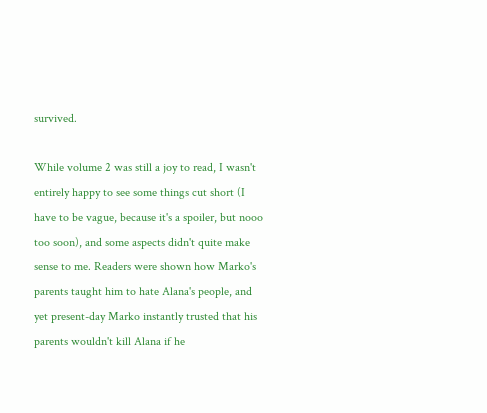survived.

While volume 2 was still a joy to read, I wasn't entirely happy to see some things cut short (I have to be vague, because it's a spoiler, but nooo too soon), and some aspects didn't quite make sense to me. Readers were shown how Marko's parents taught him to hate Alana's people, and yet present-day Marko instantly trusted that his parents wouldn't kill Alana if he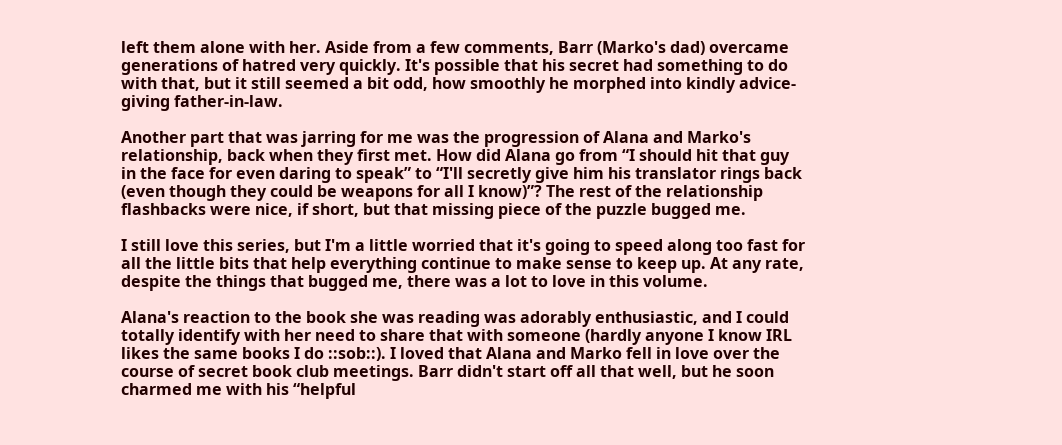left them alone with her. Aside from a few comments, Barr (Marko's dad) overcame generations of hatred very quickly. It's possible that his secret had something to do with that, but it still seemed a bit odd, how smoothly he morphed into kindly advice-giving father-in-law.

Another part that was jarring for me was the progression of Alana and Marko's relationship, back when they first met. How did Alana go from “I should hit that guy in the face for even daring to speak” to “I'll secretly give him his translator rings back (even though they could be weapons for all I know)”? The rest of the relationship flashbacks were nice, if short, but that missing piece of the puzzle bugged me.

I still love this series, but I'm a little worried that it's going to speed along too fast for all the little bits that help everything continue to make sense to keep up. At any rate, despite the things that bugged me, there was a lot to love in this volume.

Alana's reaction to the book she was reading was adorably enthusiastic, and I could totally identify with her need to share that with someone (hardly anyone I know IRL likes the same books I do ::sob::). I loved that Alana and Marko fell in love over the course of secret book club meetings. Barr didn't start off all that well, but he soon charmed me with his “helpful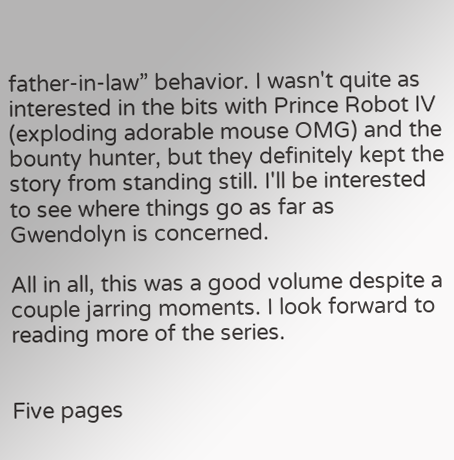father-in-law” behavior. I wasn't quite as interested in the bits with Prince Robot IV (exploding adorable mouse OMG) and the bounty hunter, but they definitely kept the story from standing still. I'll be interested to see where things go as far as Gwendolyn is concerned.

All in all, this was a good volume despite a couple jarring moments. I look forward to reading more of the series.


Five pages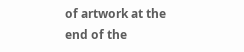of artwork at the end of the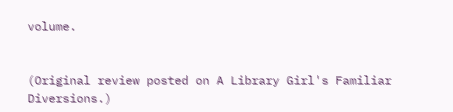volume.


(Original review posted on A Library Girl's Familiar Diversions.)